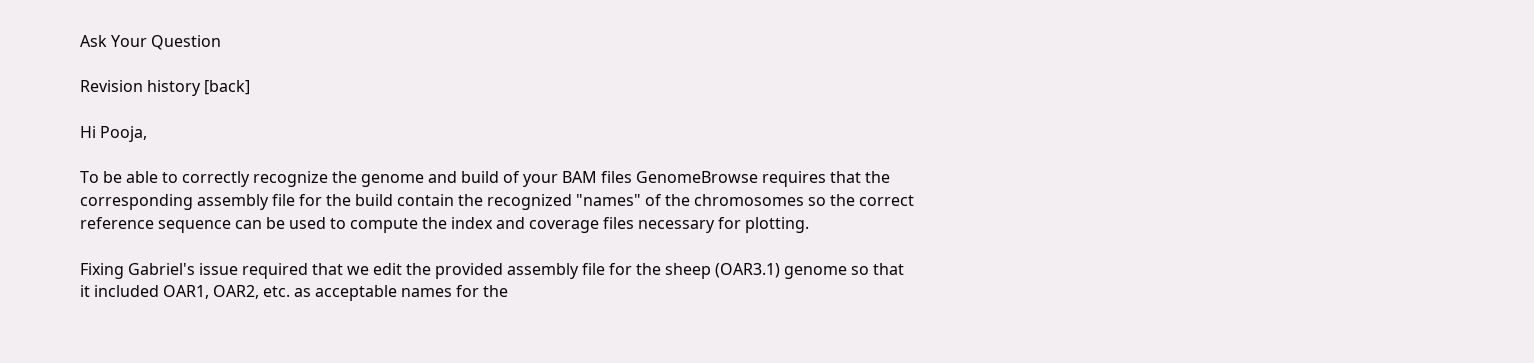Ask Your Question

Revision history [back]

Hi Pooja,

To be able to correctly recognize the genome and build of your BAM files GenomeBrowse requires that the corresponding assembly file for the build contain the recognized "names" of the chromosomes so the correct reference sequence can be used to compute the index and coverage files necessary for plotting.

Fixing Gabriel's issue required that we edit the provided assembly file for the sheep (OAR3.1) genome so that it included OAR1, OAR2, etc. as acceptable names for the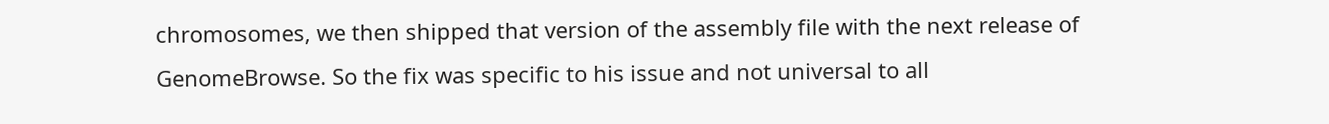chromosomes, we then shipped that version of the assembly file with the next release of GenomeBrowse. So the fix was specific to his issue and not universal to all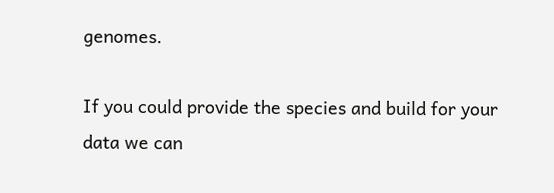genomes.

If you could provide the species and build for your data we can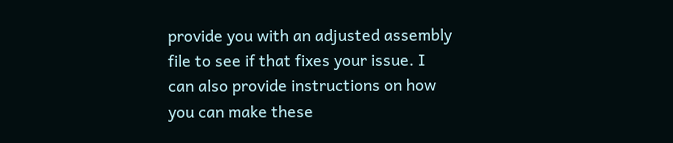provide you with an adjusted assembly file to see if that fixes your issue. I can also provide instructions on how you can make these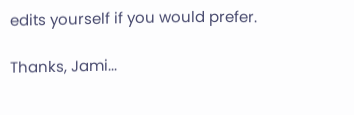edits yourself if you would prefer.

Thanks, Jami...